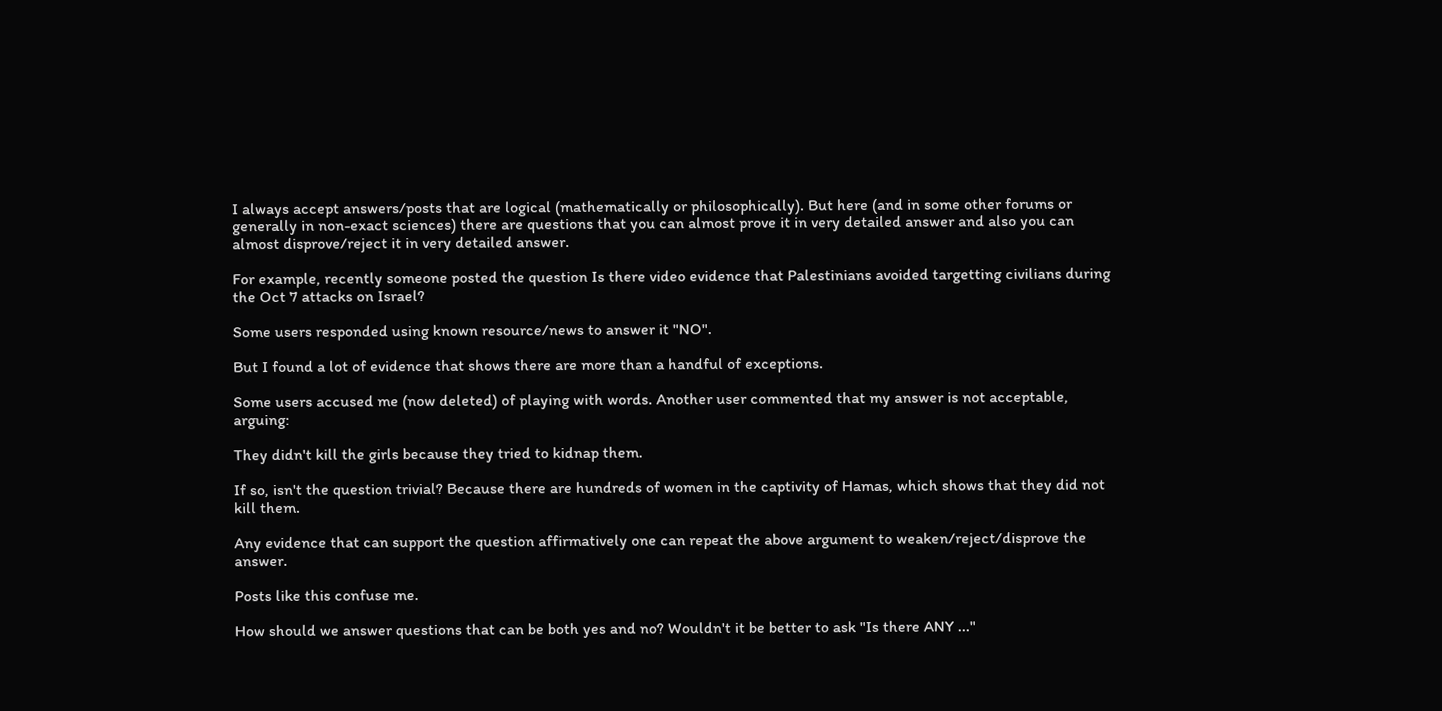I always accept answers/posts that are logical (mathematically or philosophically). But here (and in some other forums or generally in non-exact sciences) there are questions that you can almost prove it in very detailed answer and also you can almost disprove/reject it in very detailed answer.

For example, recently someone posted the question Is there video evidence that Palestinians avoided targetting civilians during the Oct 7 attacks on Israel?

Some users responded using known resource/news to answer it "NO".

But I found a lot of evidence that shows there are more than a handful of exceptions.

Some users accused me (now deleted) of playing with words. Another user commented that my answer is not acceptable, arguing:

They didn't kill the girls because they tried to kidnap them.

If so, isn't the question trivial? Because there are hundreds of women in the captivity of Hamas, which shows that they did not kill them.

Any evidence that can support the question affirmatively one can repeat the above argument to weaken/reject/disprove the answer.

Posts like this confuse me.

How should we answer questions that can be both yes and no? Wouldn't it be better to ask "Is there ANY ..."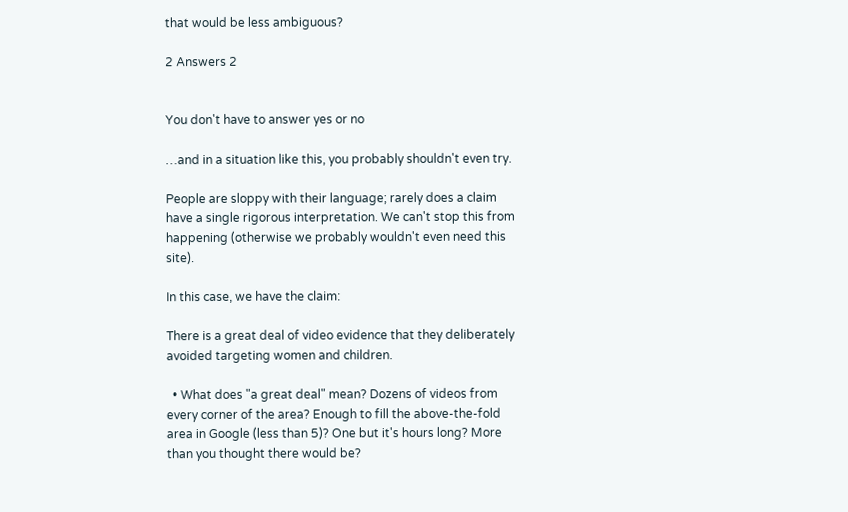that would be less ambiguous?

2 Answers 2


You don't have to answer yes or no

…and in a situation like this, you probably shouldn't even try.

People are sloppy with their language; rarely does a claim have a single rigorous interpretation. We can't stop this from happening (otherwise we probably wouldn't even need this site).

In this case, we have the claim:

There is a great deal of video evidence that they deliberately avoided targeting women and children.

  • What does "a great deal" mean? Dozens of videos from every corner of the area? Enough to fill the above-the-fold area in Google (less than 5)? One but it's hours long? More than you thought there would be?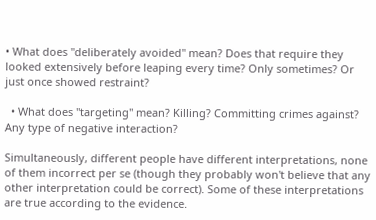• What does "deliberately avoided" mean? Does that require they looked extensively before leaping every time? Only sometimes? Or just once showed restraint?

  • What does "targeting" mean? Killing? Committing crimes against? Any type of negative interaction?

Simultaneously, different people have different interpretations, none of them incorrect per se (though they probably won't believe that any other interpretation could be correct). Some of these interpretations are true according to the evidence.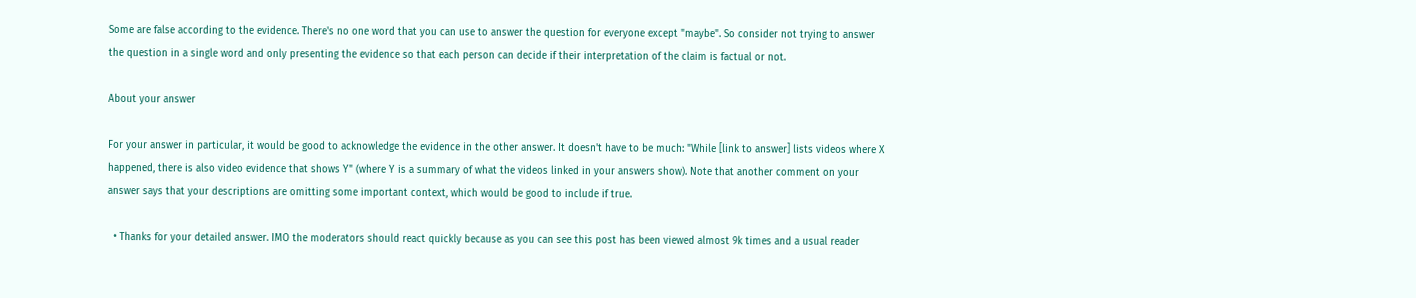Some are false according to the evidence. There's no one word that you can use to answer the question for everyone except "maybe". So consider not trying to answer the question in a single word and only presenting the evidence so that each person can decide if their interpretation of the claim is factual or not.

About your answer

For your answer in particular, it would be good to acknowledge the evidence in the other answer. It doesn't have to be much: "While [link to answer] lists videos where X happened, there is also video evidence that shows Y" (where Y is a summary of what the videos linked in your answers show). Note that another comment on your answer says that your descriptions are omitting some important context, which would be good to include if true.

  • Thanks for your detailed answer. IMO the moderators should react quickly because as you can see this post has been viewed almost 9k times and a usual reader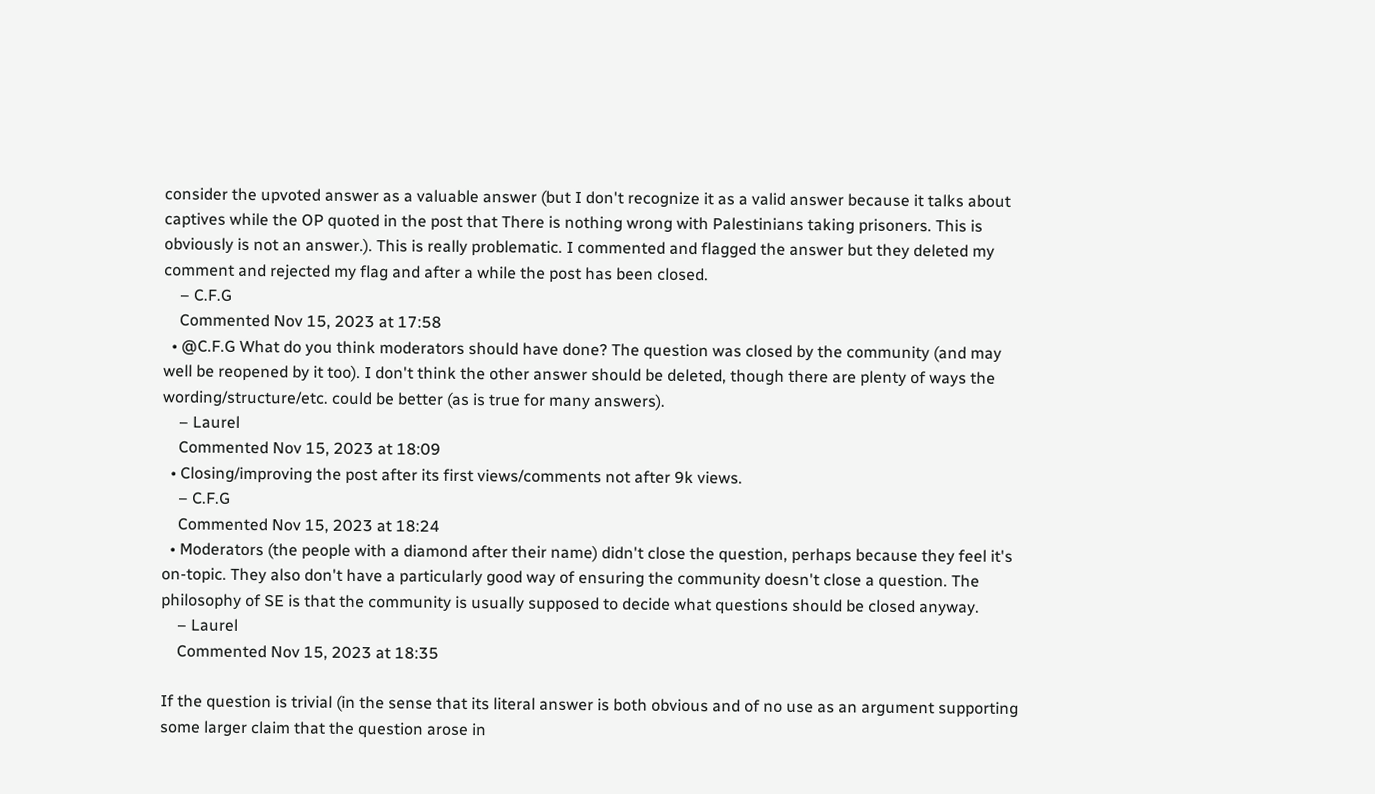consider the upvoted answer as a valuable answer (but I don't recognize it as a valid answer because it talks about captives while the OP quoted in the post that There is nothing wrong with Palestinians taking prisoners. This is obviously is not an answer.). This is really problematic. I commented and flagged the answer but they deleted my comment and rejected my flag and after a while the post has been closed.
    – C.F.G
    Commented Nov 15, 2023 at 17:58
  • @C.F.G What do you think moderators should have done? The question was closed by the community (and may well be reopened by it too). I don't think the other answer should be deleted, though there are plenty of ways the wording/structure/etc. could be better (as is true for many answers).
    – Laurel
    Commented Nov 15, 2023 at 18:09
  • Closing/improving the post after its first views/comments not after 9k views.
    – C.F.G
    Commented Nov 15, 2023 at 18:24
  • Moderators (the people with a diamond after their name) didn't close the question, perhaps because they feel it's on-topic. They also don't have a particularly good way of ensuring the community doesn't close a question. The philosophy of SE is that the community is usually supposed to decide what questions should be closed anyway.
    – Laurel
    Commented Nov 15, 2023 at 18:35

If the question is trivial (in the sense that its literal answer is both obvious and of no use as an argument supporting some larger claim that the question arose in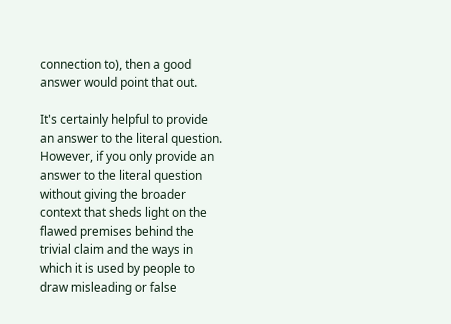connection to), then a good answer would point that out.

It's certainly helpful to provide an answer to the literal question. However, if you only provide an answer to the literal question without giving the broader context that sheds light on the flawed premises behind the trivial claim and the ways in which it is used by people to draw misleading or false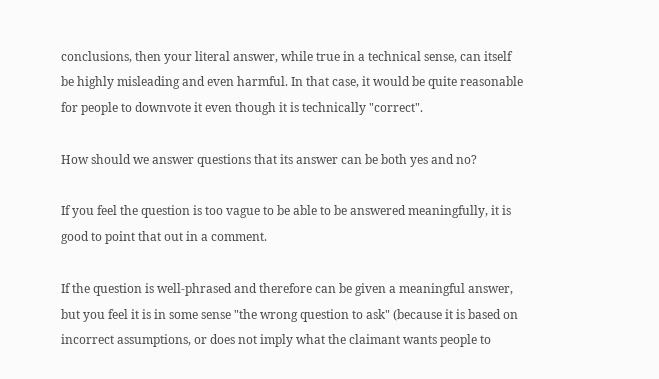conclusions, then your literal answer, while true in a technical sense, can itself be highly misleading and even harmful. In that case, it would be quite reasonable for people to downvote it even though it is technically "correct".

How should we answer questions that its answer can be both yes and no?

If you feel the question is too vague to be able to be answered meaningfully, it is good to point that out in a comment.

If the question is well-phrased and therefore can be given a meaningful answer, but you feel it is in some sense "the wrong question to ask" (because it is based on incorrect assumptions, or does not imply what the claimant wants people to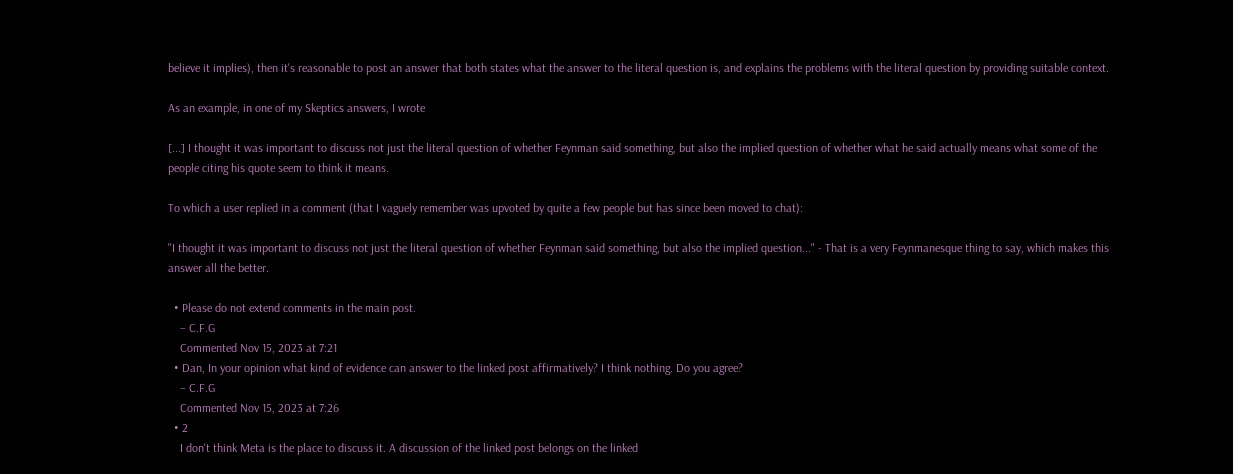believe it implies), then it's reasonable to post an answer that both states what the answer to the literal question is, and explains the problems with the literal question by providing suitable context.

As an example, in one of my Skeptics answers, I wrote

[...] I thought it was important to discuss not just the literal question of whether Feynman said something, but also the implied question of whether what he said actually means what some of the people citing his quote seem to think it means.

To which a user replied in a comment (that I vaguely remember was upvoted by quite a few people but has since been moved to chat):

"I thought it was important to discuss not just the literal question of whether Feynman said something, but also the implied question..." - That is a very Feynmanesque thing to say, which makes this answer all the better.

  • Please do not extend comments in the main post.
    – C.F.G
    Commented Nov 15, 2023 at 7:21
  • Dan, In your opinion what kind of evidence can answer to the linked post affirmatively? I think nothing. Do you agree?
    – C.F.G
    Commented Nov 15, 2023 at 7:26
  • 2
    I don't think Meta is the place to discuss it. A discussion of the linked post belongs on the linked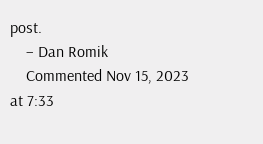post.
    – Dan Romik
    Commented Nov 15, 2023 at 7:33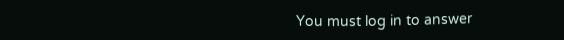You must log in to answer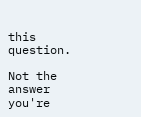this question.

Not the answer you're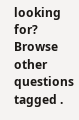looking for? Browse other questions tagged .